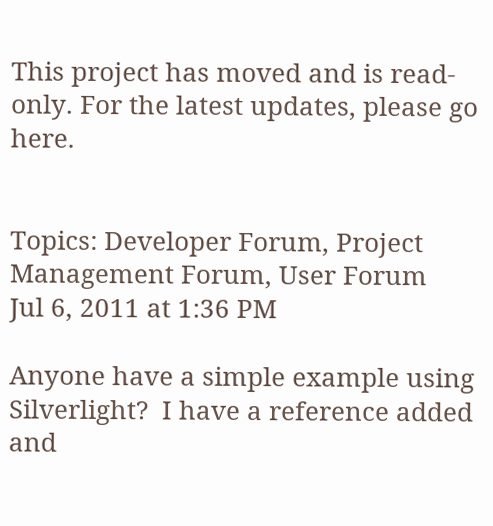This project has moved and is read-only. For the latest updates, please go here.


Topics: Developer Forum, Project Management Forum, User Forum
Jul 6, 2011 at 1:36 PM

Anyone have a simple example using Silverlight?  I have a reference added and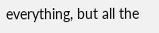everything, but all the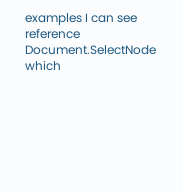examples I can see reference Document.SelectNode which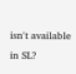isn't available in SL?